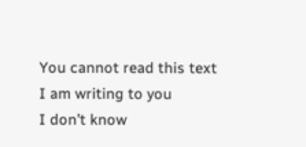You cannot read this text
I am writing to you
I don’t know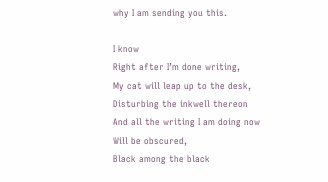why I am sending you this.

I know
Right after I’m done writing,
My cat will leap up to the desk,
Disturbing the inkwell thereon
And all the writing I am doing now
Will be obscured,
Black among the black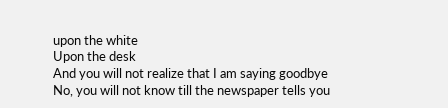upon the white
Upon the desk
And you will not realize that I am saying goodbye
No, you will not know till the newspaper tells you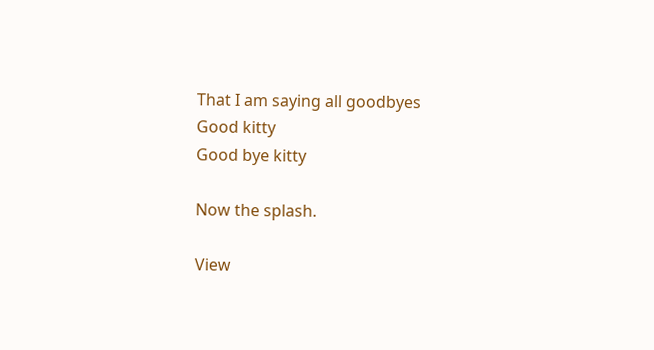That I am saying all goodbyes
Good kitty
Good bye kitty

Now the splash.

View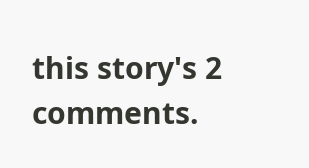this story's 2 comments.